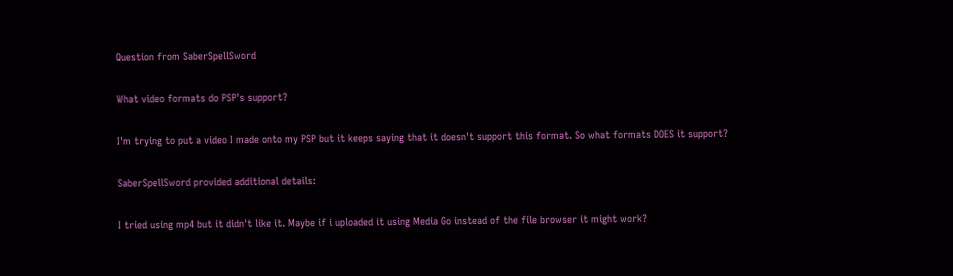Question from SaberSpellSword

What video formats do PSP's support?

I'm trying to put a video I made onto my PSP but it keeps saying that it doesn't support this format. So what formats DOES it support?

SaberSpellSword provided additional details:

I tried using mp4 but it didn't like it. Maybe if i uploaded it using Media Go instead of the file browser it might work?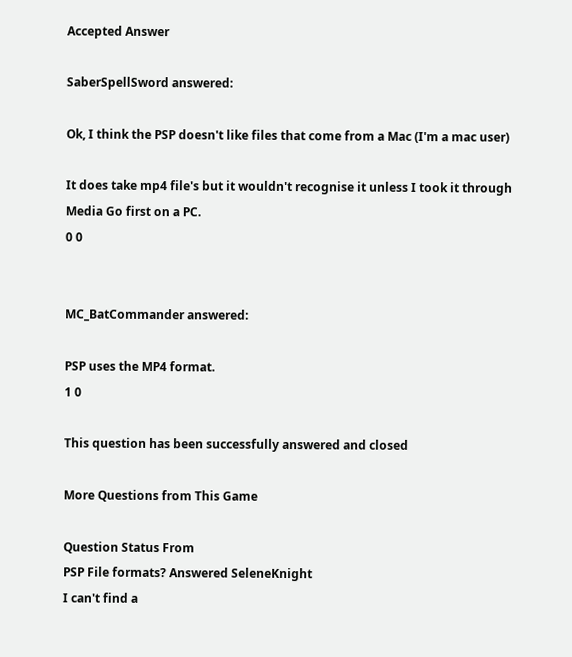Accepted Answer

SaberSpellSword answered:

Ok, I think the PSP doesn't like files that come from a Mac (I'm a mac user)

It does take mp4 file's but it wouldn't recognise it unless I took it through Media Go first on a PC.
0 0


MC_BatCommander answered:

PSP uses the MP4 format.
1 0

This question has been successfully answered and closed

More Questions from This Game

Question Status From
PSP File formats? Answered SeleneKnight
I can't find a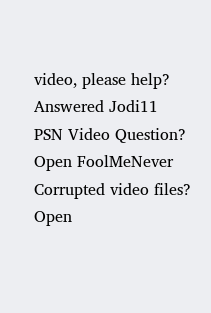video, please help? Answered Jodi11
PSN Video Question? Open FoolMeNever
Corrupted video files? Open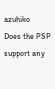azuhiko
Does the PSP support any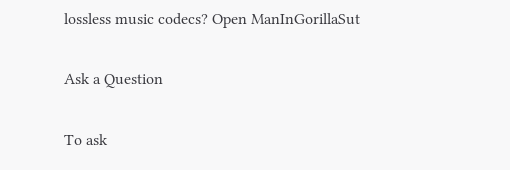lossless music codecs? Open ManInGorillaSut

Ask a Question

To ask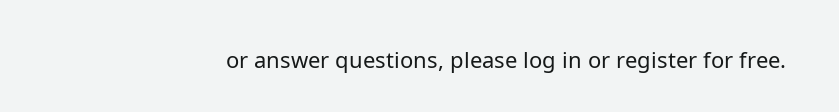or answer questions, please log in or register for free.